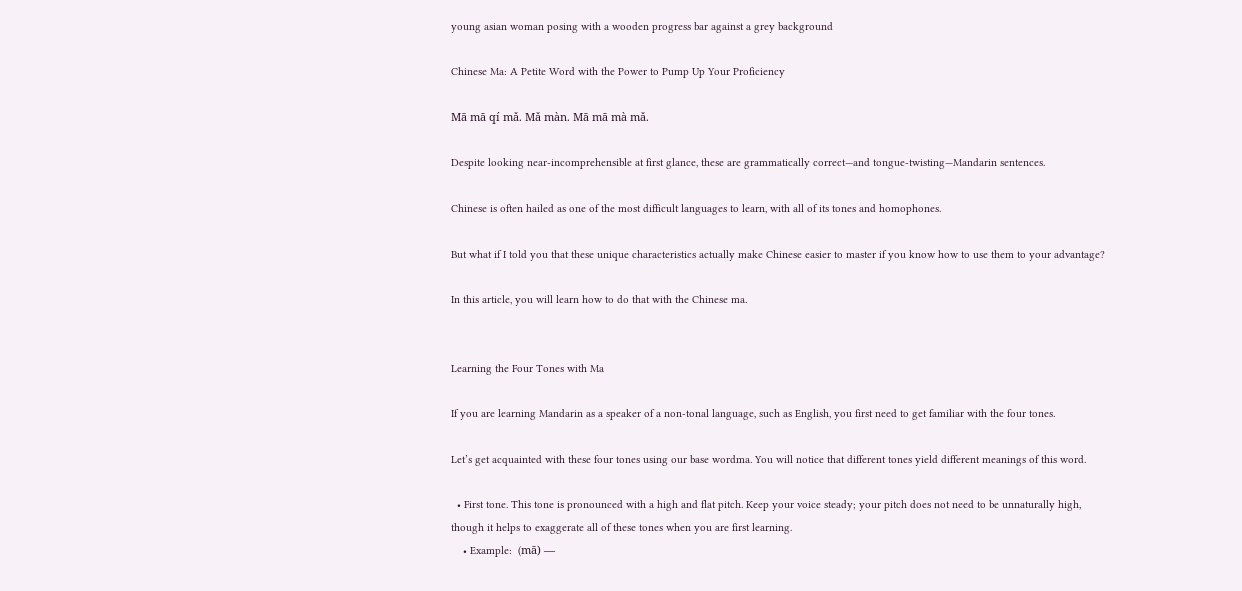young asian woman posing with a wooden progress bar against a grey background

Chinese Ma: A Petite Word with the Power to Pump Up Your Proficiency

Mā mā qí mǎ. Mǎ màn. Mā mā mà mǎ.

Despite looking near-incomprehensible at first glance, these are grammatically correct—and tongue-twisting—Mandarin sentences.

Chinese is often hailed as one of the most difficult languages to learn, with all of its tones and homophones.

But what if I told you that these unique characteristics actually make Chinese easier to master if you know how to use them to your advantage?

In this article, you will learn how to do that with the Chinese ma.


Learning the Four Tones with Ma

If you are learning Mandarin as a speaker of a non-tonal language, such as English, you first need to get familiar with the four tones.

Let’s get acquainted with these four tones using our base wordma. You will notice that different tones yield different meanings of this word.

  • First tone. This tone is pronounced with a high and flat pitch. Keep your voice steady; your pitch does not need to be unnaturally high, though it helps to exaggerate all of these tones when you are first learning.
    • Example:  (mā) —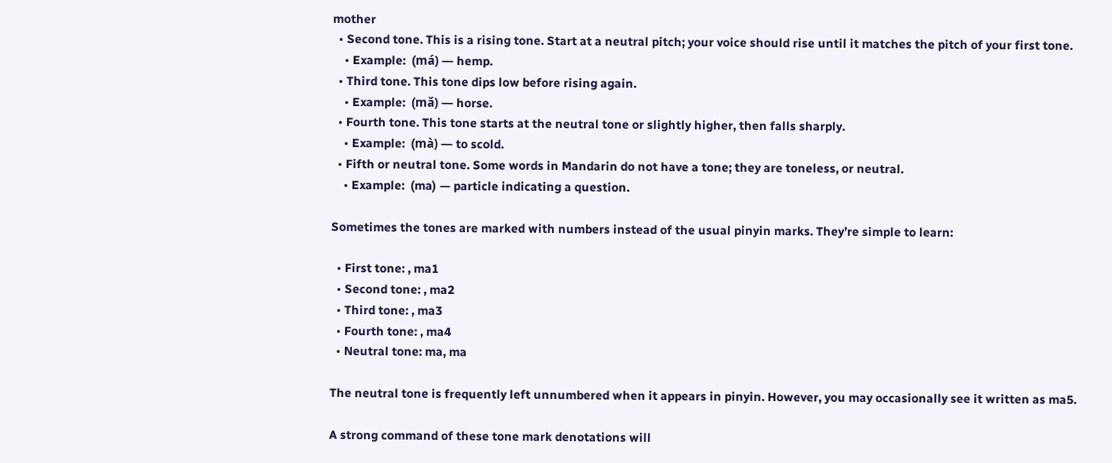mother
  • Second tone. This is a rising tone. Start at a neutral pitch; your voice should rise until it matches the pitch of your first tone.
    • Example:  (má) — hemp.
  • Third tone. This tone dips low before rising again.
    • Example:  (mǎ) — horse.
  • Fourth tone. This tone starts at the neutral tone or slightly higher, then falls sharply.
    • Example:  (mà) — to scold.
  • Fifth or neutral tone. Some words in Mandarin do not have a tone; they are toneless, or neutral.
    • Example:  (ma) — particle indicating a question.

Sometimes the tones are marked with numbers instead of the usual pinyin marks. They’re simple to learn:

  • First tone: , ma1
  • Second tone: , ma2
  • Third tone: , ma3
  • Fourth tone: , ma4
  • Neutral tone: ma, ma

The neutral tone is frequently left unnumbered when it appears in pinyin. However, you may occasionally see it written as ma5.

A strong command of these tone mark denotations will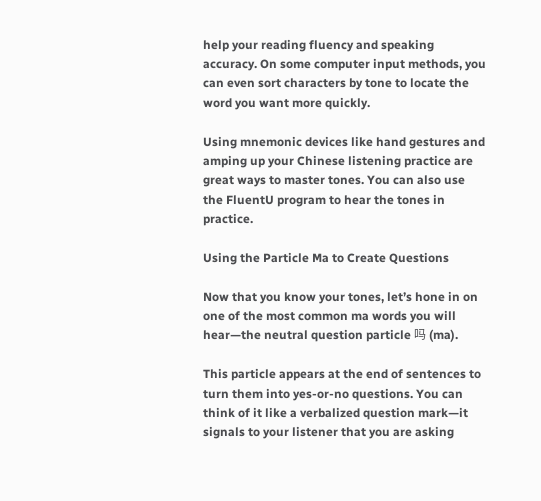help your reading fluency and speaking accuracy. On some computer input methods, you can even sort characters by tone to locate the word you want more quickly.

Using mnemonic devices like hand gestures and amping up your Chinese listening practice are great ways to master tones. You can also use the FluentU program to hear the tones in practice.

Using the Particle Ma to Create Questions

Now that you know your tones, let’s hone in on one of the most common ma words you will hear—the neutral question particle 吗 (ma).

This particle appears at the end of sentences to turn them into yes-or-no questions. You can think of it like a verbalized question mark—it signals to your listener that you are asking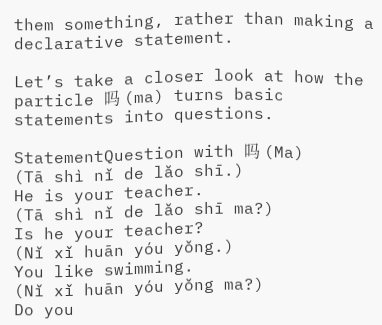them something, rather than making a declarative statement.

Let’s take a closer look at how the particle 吗 (ma) turns basic statements into questions.

StatementQuestion with 吗 (Ma)
(Tā shì nǐ de lǎo shī.)
He is your teacher.
(Tā shì nǐ de lǎo shī ma?)
Is he your teacher?
(Nǐ xǐ huān yóu yǒng.)
You like swimming.
(Nǐ xǐ huān yóu yǒng ma?)
Do you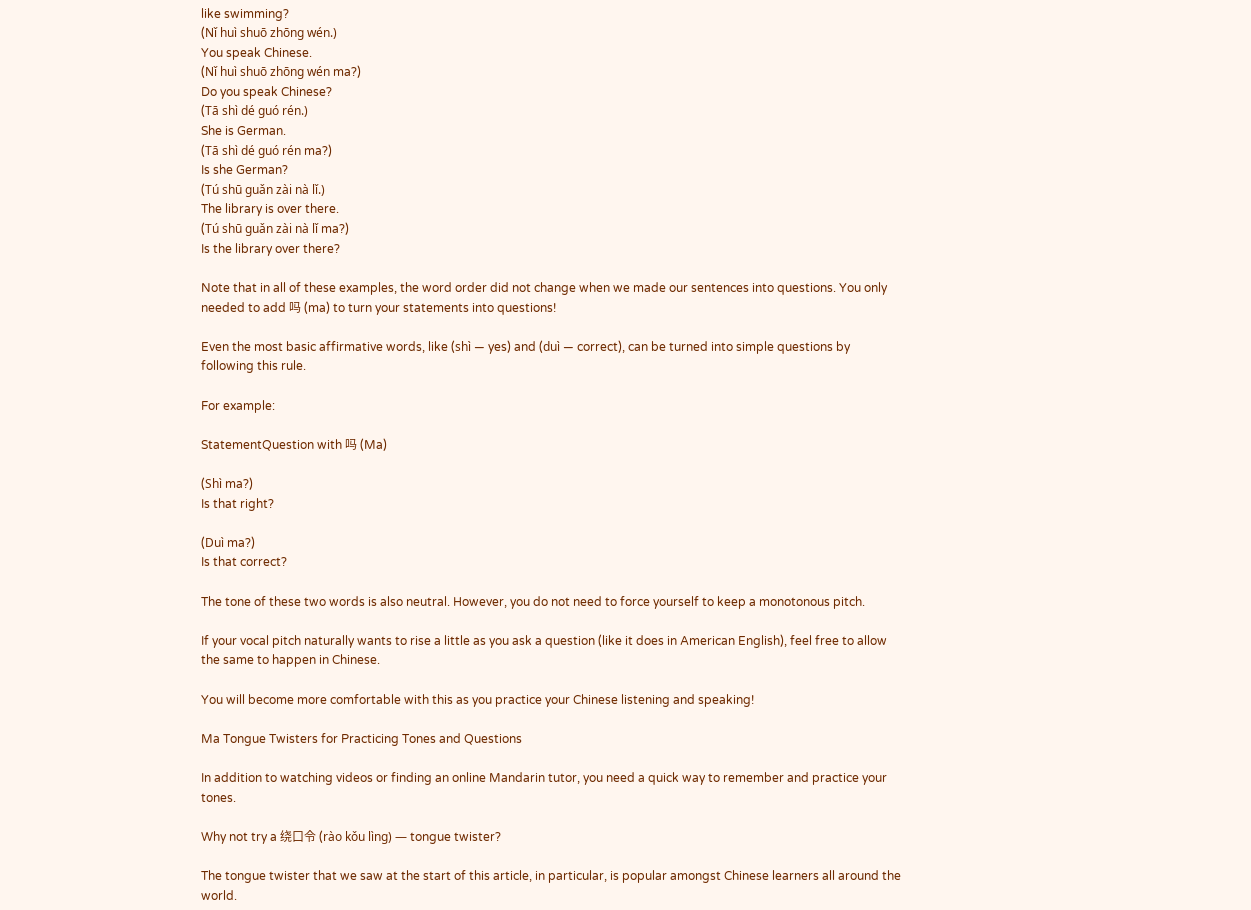like swimming?
(Nǐ huì shuō zhōng wén.)
You speak Chinese.
(Nǐ huì shuō zhōng wén ma?)
Do you speak Chinese?
(Tā shì dé guó rén.)
She is German.
(Tā shì dé guó rén ma?)
Is she German?
(Tú shū guǎn zài nà lǐ.)
The library is over there.
(Tú shū guǎn zài nà lǐ ma?)
Is the library over there?

Note that in all of these examples, the word order did not change when we made our sentences into questions. You only needed to add 吗 (ma) to turn your statements into questions!

Even the most basic affirmative words, like (shì — yes) and (duì — correct), can be turned into simple questions by following this rule.

For example:

StatementQuestion with 吗 (Ma)

(Shì ma?)
Is that right?

(Duì ma?)
Is that correct?

The tone of these two words is also neutral. However, you do not need to force yourself to keep a monotonous pitch.

If your vocal pitch naturally wants to rise a little as you ask a question (like it does in American English), feel free to allow the same to happen in Chinese.

You will become more comfortable with this as you practice your Chinese listening and speaking!

Ma Tongue Twisters for Practicing Tones and Questions

In addition to watching videos or finding an online Mandarin tutor, you need a quick way to remember and practice your tones.

Why not try a 绕口令 (rào kǒu lìng) — tongue twister?

The tongue twister that we saw at the start of this article, in particular, is popular amongst Chinese learners all around the world.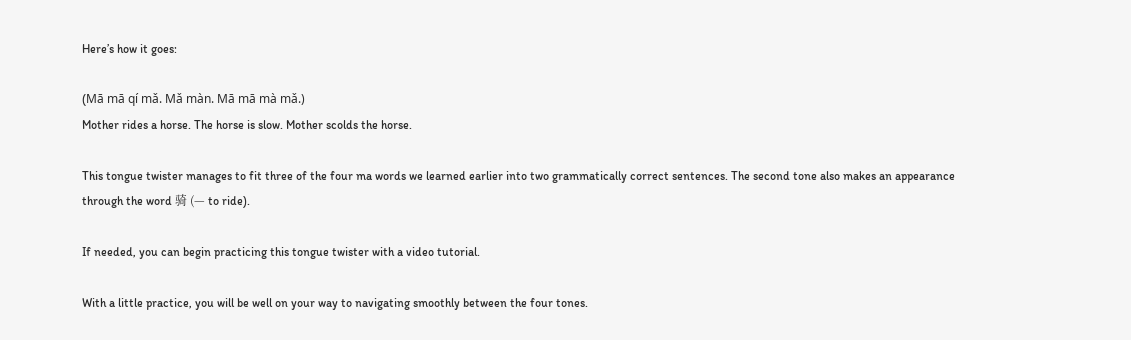Here’s how it goes:

(Mā mā qí mǎ. Mǎ màn. Mā mā mà mǎ.)
Mother rides a horse. The horse is slow. Mother scolds the horse.

This tongue twister manages to fit three of the four ma words we learned earlier into two grammatically correct sentences. The second tone also makes an appearance through the word 骑 (— to ride).

If needed, you can begin practicing this tongue twister with a video tutorial.

With a little practice, you will be well on your way to navigating smoothly between the four tones.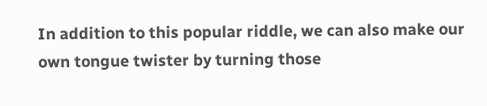In addition to this popular riddle, we can also make our own tongue twister by turning those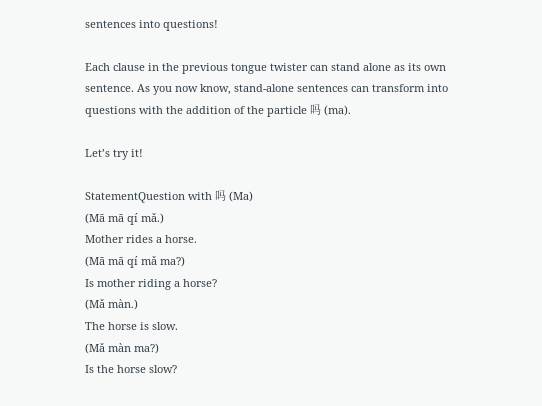sentences into questions!

Each clause in the previous tongue twister can stand alone as its own sentence. As you now know, stand-alone sentences can transform into questions with the addition of the particle 吗 (ma).

Let’s try it!

StatementQuestion with 吗 (Ma)
(Mā mā qí mǎ.)
Mother rides a horse.
(Mā mā qí mǎ ma?)
Is mother riding a horse?
(Mǎ màn.)
The horse is slow.
(Mǎ màn ma?)
Is the horse slow?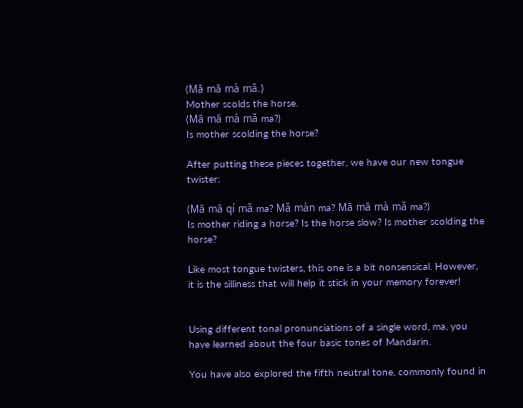(Mā mā mà mǎ.)
Mother scolds the horse.
(Mā mā mà mǎ ma?)
Is mother scolding the horse?

After putting these pieces together, we have our new tongue twister:

(Mā mā qí mǎ ma? Mǎ màn ma? Mā mā mà mǎ ma?)
Is mother riding a horse? Is the horse slow? Is mother scolding the horse?

Like most tongue twisters, this one is a bit nonsensical. However, it is the silliness that will help it stick in your memory forever!


Using different tonal pronunciations of a single word, ma, you have learned about the four basic tones of Mandarin.

You have also explored the fifth neutral tone, commonly found in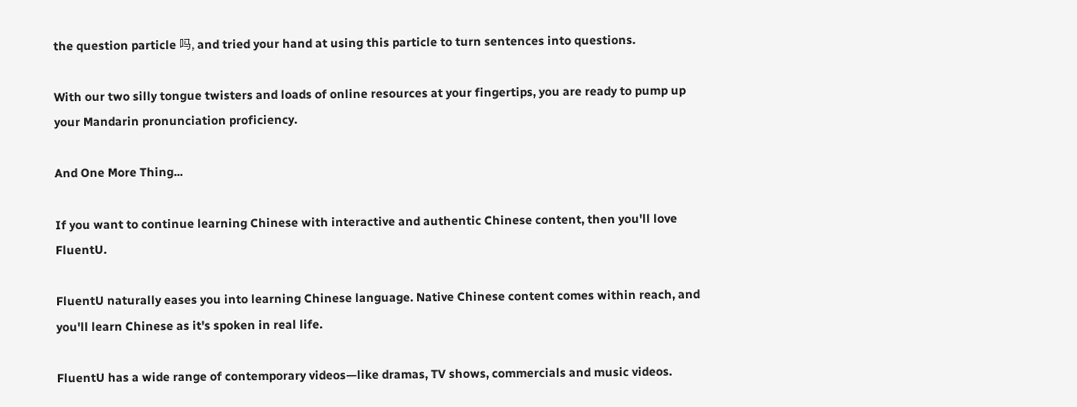the question particle 吗, and tried your hand at using this particle to turn sentences into questions.

With our two silly tongue twisters and loads of online resources at your fingertips, you are ready to pump up your Mandarin pronunciation proficiency.

And One More Thing...

If you want to continue learning Chinese with interactive and authentic Chinese content, then you'll love FluentU.

FluentU naturally eases you into learning Chinese language. Native Chinese content comes within reach, and you'll learn Chinese as it's spoken in real life.

FluentU has a wide range of contemporary videos—like dramas, TV shows, commercials and music videos.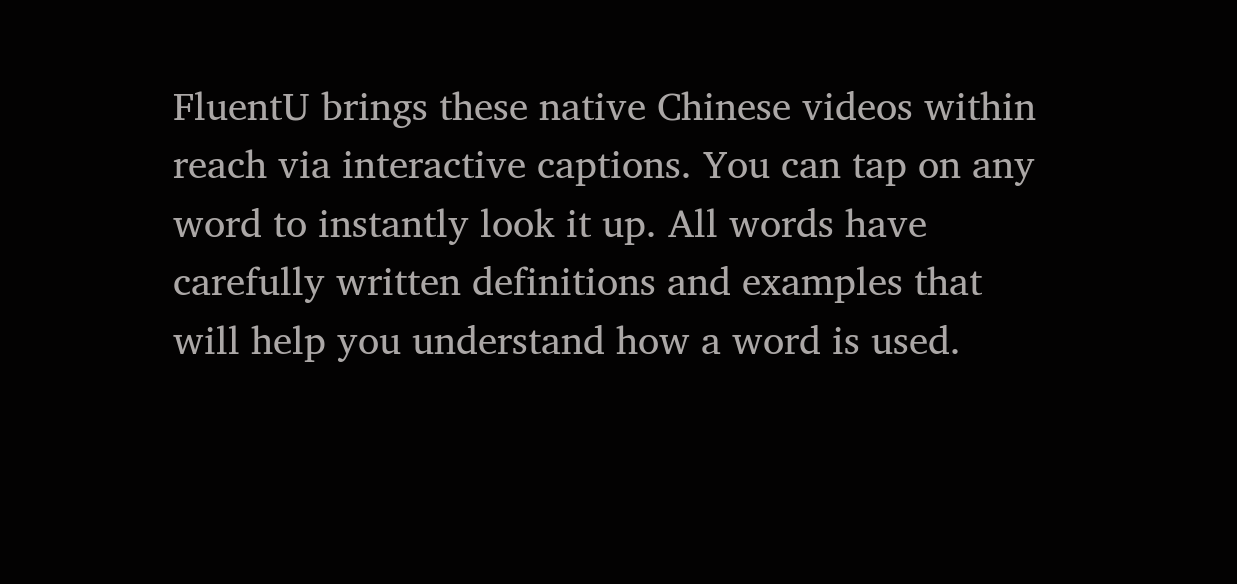FluentU brings these native Chinese videos within reach via interactive captions. You can tap on any word to instantly look it up. All words have carefully written definitions and examples that will help you understand how a word is used.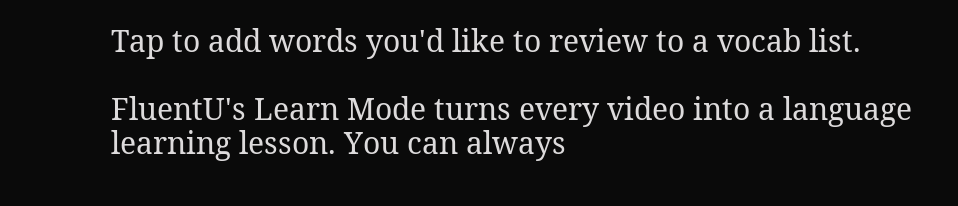Tap to add words you'd like to review to a vocab list.

FluentU's Learn Mode turns every video into a language learning lesson. You can always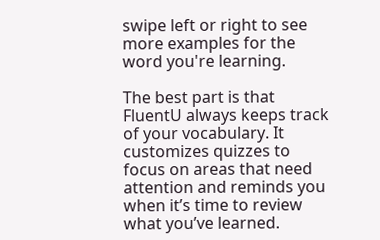swipe left or right to see more examples for the word you're learning.

The best part is that FluentU always keeps track of your vocabulary. It customizes quizzes to focus on areas that need attention and reminds you when it’s time to review what you’ve learned.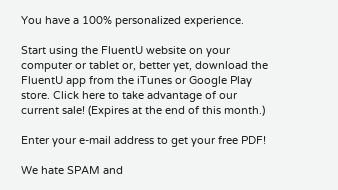You have a 100% personalized experience.

Start using the FluentU website on your computer or tablet or, better yet, download the FluentU app from the iTunes or Google Play store. Click here to take advantage of our current sale! (Expires at the end of this month.)

Enter your e-mail address to get your free PDF!

We hate SPAM and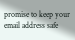promise to keep your email address safe